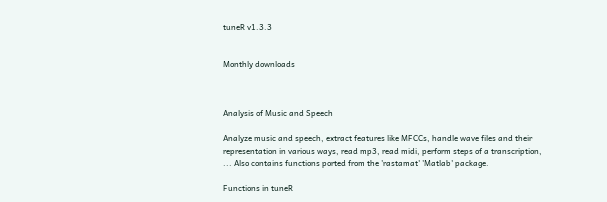tuneR v1.3.3


Monthly downloads



Analysis of Music and Speech

Analyze music and speech, extract features like MFCCs, handle wave files and their representation in various ways, read mp3, read midi, perform steps of a transcription, ... Also contains functions ported from the 'rastamat' 'Matlab' package.

Functions in tuneR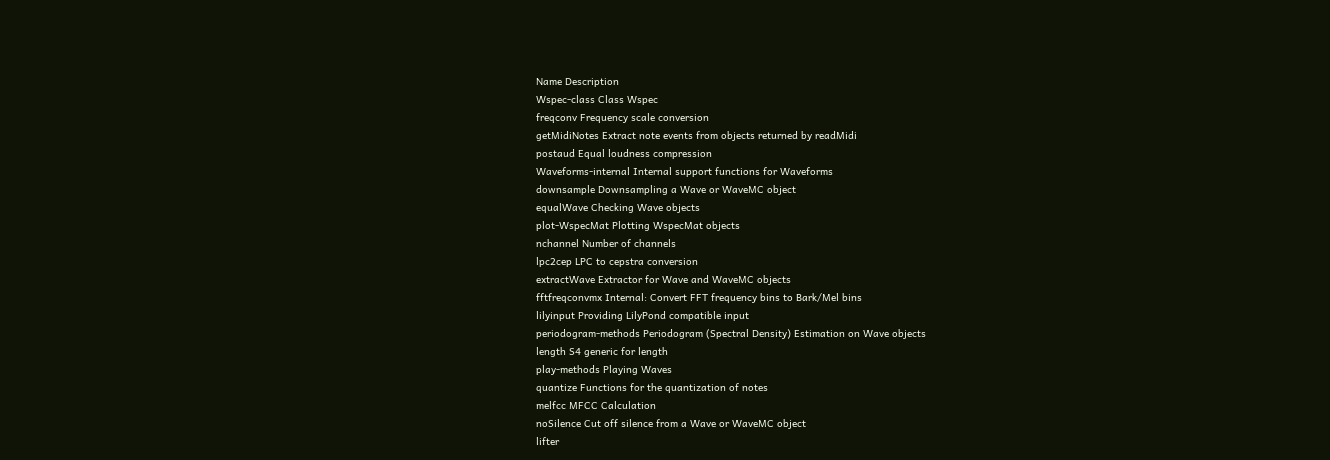Name Description
Wspec-class Class Wspec
freqconv Frequency scale conversion
getMidiNotes Extract note events from objects returned by readMidi
postaud Equal loudness compression
Waveforms-internal Internal support functions for Waveforms
downsample Downsampling a Wave or WaveMC object
equalWave Checking Wave objects
plot-WspecMat Plotting WspecMat objects
nchannel Number of channels
lpc2cep LPC to cepstra conversion
extractWave Extractor for Wave and WaveMC objects
fftfreqconvmx Internal: Convert FFT frequency bins to Bark/Mel bins
lilyinput Providing LilyPond compatible input
periodogram-methods Periodogram (Spectral Density) Estimation on Wave objects
length S4 generic for length
play-methods Playing Waves
quantize Functions for the quantization of notes
melfcc MFCC Calculation
noSilence Cut off silence from a Wave or WaveMC object
lifter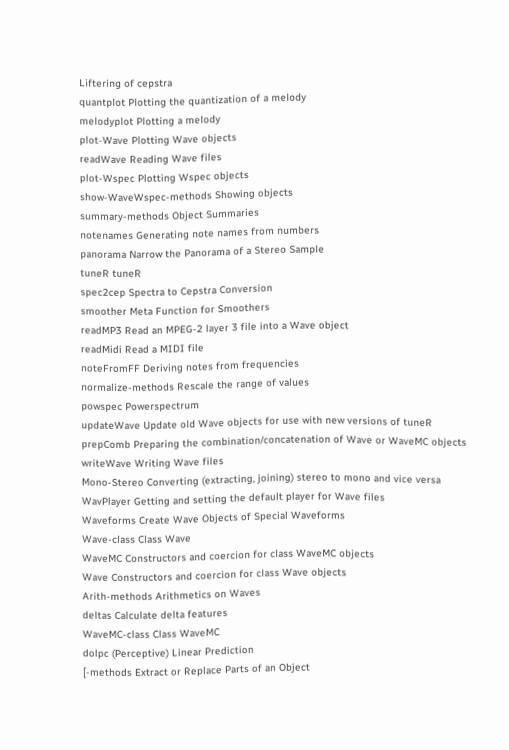Liftering of cepstra
quantplot Plotting the quantization of a melody
melodyplot Plotting a melody
plot-Wave Plotting Wave objects
readWave Reading Wave files
plot-Wspec Plotting Wspec objects
show-WaveWspec-methods Showing objects
summary-methods Object Summaries
notenames Generating note names from numbers
panorama Narrow the Panorama of a Stereo Sample
tuneR tuneR
spec2cep Spectra to Cepstra Conversion
smoother Meta Function for Smoothers
readMP3 Read an MPEG-2 layer 3 file into a Wave object
readMidi Read a MIDI file
noteFromFF Deriving notes from frequencies
normalize-methods Rescale the range of values
powspec Powerspectrum
updateWave Update old Wave objects for use with new versions of tuneR
prepComb Preparing the combination/concatenation of Wave or WaveMC objects
writeWave Writing Wave files
Mono-Stereo Converting (extracting, joining) stereo to mono and vice versa
WavPlayer Getting and setting the default player for Wave files
Waveforms Create Wave Objects of Special Waveforms
Wave-class Class Wave
WaveMC Constructors and coercion for class WaveMC objects
Wave Constructors and coercion for class Wave objects
Arith-methods Arithmetics on Waves
deltas Calculate delta features
WaveMC-class Class WaveMC
dolpc (Perceptive) Linear Prediction
[-methods Extract or Replace Parts of an Object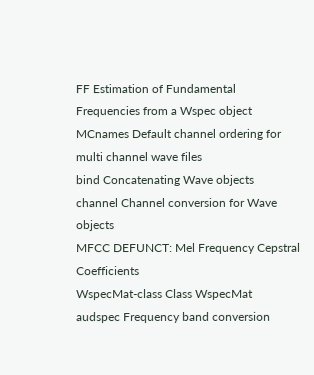FF Estimation of Fundamental Frequencies from a Wspec object
MCnames Default channel ordering for multi channel wave files
bind Concatenating Wave objects
channel Channel conversion for Wave objects
MFCC DEFUNCT: Mel Frequency Cepstral Coefficients
WspecMat-class Class WspecMat
audspec Frequency band conversion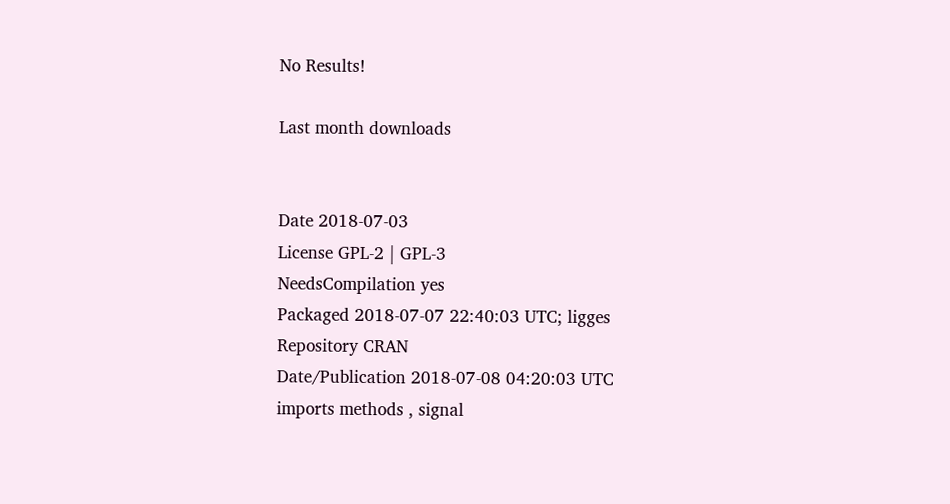No Results!

Last month downloads


Date 2018-07-03
License GPL-2 | GPL-3
NeedsCompilation yes
Packaged 2018-07-07 22:40:03 UTC; ligges
Repository CRAN
Date/Publication 2018-07-08 04:20:03 UTC
imports methods , signal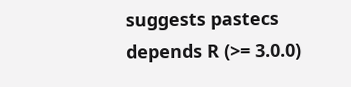suggests pastecs
depends R (>= 3.0.0)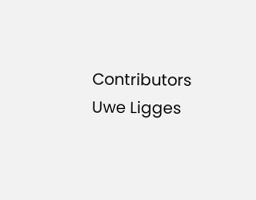Contributors Uwe Ligges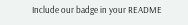Include our badge in your README